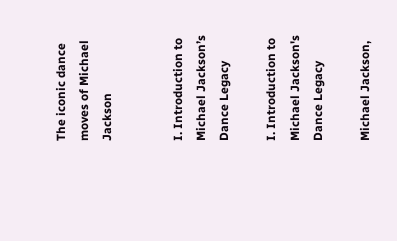The iconic dance moves of Michael Jackson


I. Introduction to Michael Jackson’s Dance Legacy

I. Introduction to Michael Jackson's Dance Legacy

Michael Jackson,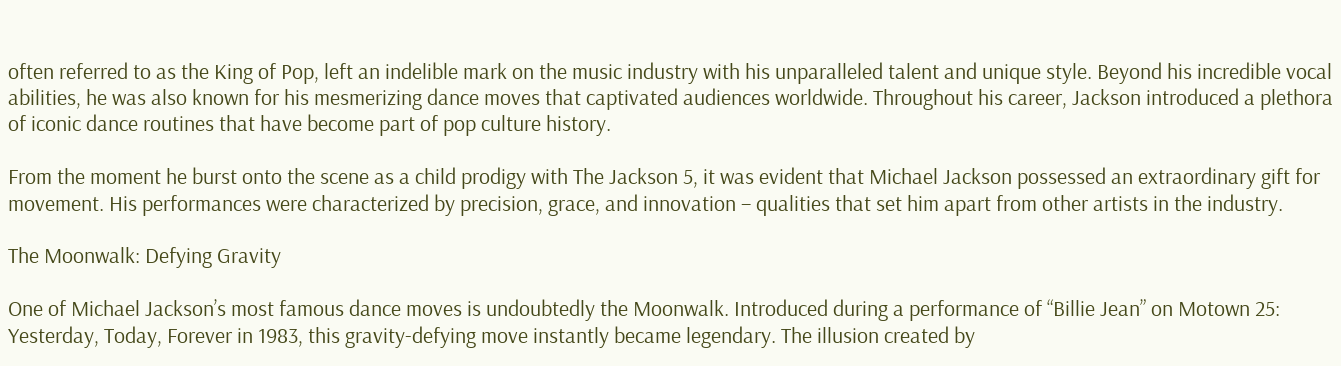often referred to as the King of Pop, left an indelible mark on the music industry with his unparalleled talent and unique style. Beyond his incredible vocal abilities, he was also known for his mesmerizing dance moves that captivated audiences worldwide. Throughout his career, Jackson introduced a plethora of iconic dance routines that have become part of pop culture history.

From the moment he burst onto the scene as a child prodigy with The Jackson 5, it was evident that Michael Jackson possessed an extraordinary gift for movement. His performances were characterized by precision, grace, and innovation – qualities that set him apart from other artists in the industry.

The Moonwalk: Defying Gravity

One of Michael Jackson’s most famous dance moves is undoubtedly the Moonwalk. Introduced during a performance of “Billie Jean” on Motown 25: Yesterday, Today, Forever in 1983, this gravity-defying move instantly became legendary. The illusion created by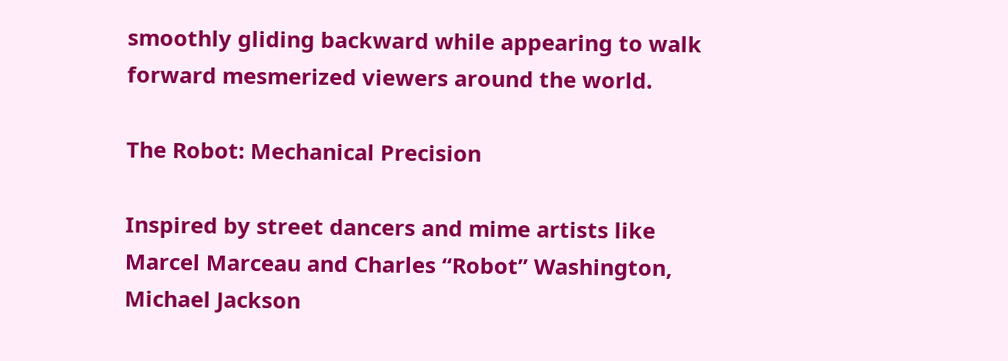smoothly gliding backward while appearing to walk forward mesmerized viewers around the world.

The Robot: Mechanical Precision

Inspired by street dancers and mime artists like Marcel Marceau and Charles “Robot” Washington, Michael Jackson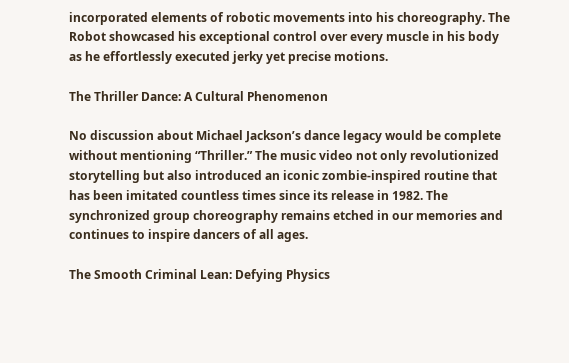incorporated elements of robotic movements into his choreography. The Robot showcased his exceptional control over every muscle in his body as he effortlessly executed jerky yet precise motions.

The Thriller Dance: A Cultural Phenomenon

No discussion about Michael Jackson’s dance legacy would be complete without mentioning “Thriller.” The music video not only revolutionized storytelling but also introduced an iconic zombie-inspired routine that has been imitated countless times since its release in 1982. The synchronized group choreography remains etched in our memories and continues to inspire dancers of all ages.

The Smooth Criminal Lean: Defying Physics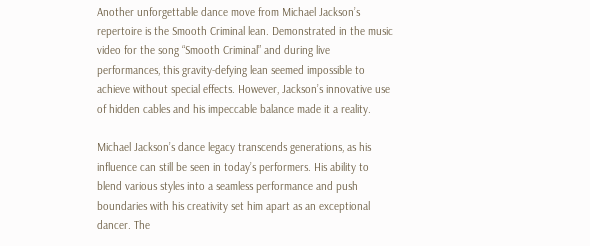Another unforgettable dance move from Michael Jackson’s repertoire is the Smooth Criminal lean. Demonstrated in the music video for the song “Smooth Criminal” and during live performances, this gravity-defying lean seemed impossible to achieve without special effects. However, Jackson’s innovative use of hidden cables and his impeccable balance made it a reality.

Michael Jackson’s dance legacy transcends generations, as his influence can still be seen in today’s performers. His ability to blend various styles into a seamless performance and push boundaries with his creativity set him apart as an exceptional dancer. The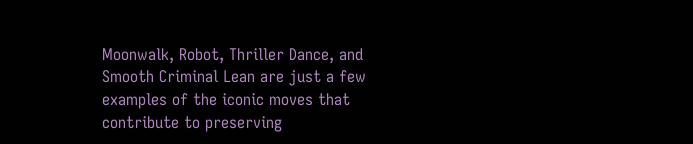Moonwalk, Robot, Thriller Dance, and Smooth Criminal Lean are just a few examples of the iconic moves that contribute to preserving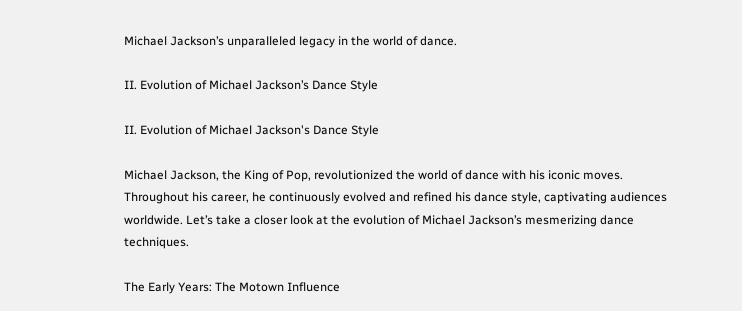Michael Jackson’s unparalleled legacy in the world of dance.

II. Evolution of Michael Jackson’s Dance Style

II. Evolution of Michael Jackson's Dance Style

Michael Jackson, the King of Pop, revolutionized the world of dance with his iconic moves. Throughout his career, he continuously evolved and refined his dance style, captivating audiences worldwide. Let’s take a closer look at the evolution of Michael Jackson’s mesmerizing dance techniques.

The Early Years: The Motown Influence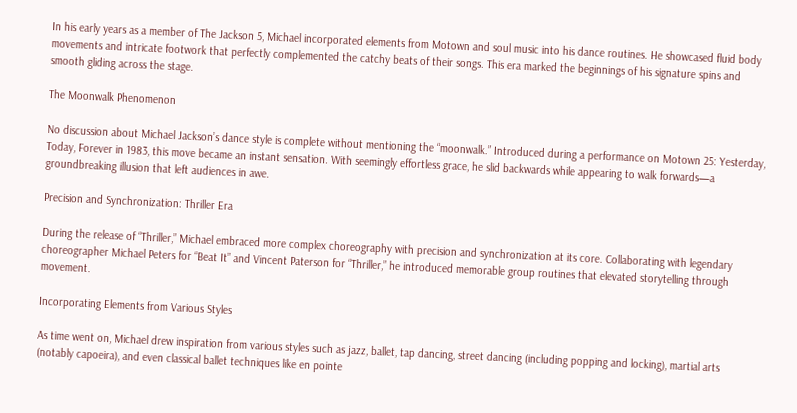In his early years as a member of The Jackson 5, Michael incorporated elements from Motown and soul music into his dance routines. He showcased fluid body movements and intricate footwork that perfectly complemented the catchy beats of their songs. This era marked the beginnings of his signature spins and smooth gliding across the stage.

The Moonwalk Phenomenon

No discussion about Michael Jackson’s dance style is complete without mentioning the “moonwalk.” Introduced during a performance on Motown 25: Yesterday, Today, Forever in 1983, this move became an instant sensation. With seemingly effortless grace, he slid backwards while appearing to walk forwards—a groundbreaking illusion that left audiences in awe.

Precision and Synchronization: Thriller Era

During the release of “Thriller,” Michael embraced more complex choreography with precision and synchronization at its core. Collaborating with legendary choreographer Michael Peters for “Beat It” and Vincent Paterson for “Thriller,” he introduced memorable group routines that elevated storytelling through movement.

Incorporating Elements from Various Styles

As time went on, Michael drew inspiration from various styles such as jazz, ballet, tap dancing, street dancing (including popping and locking), martial arts (notably capoeira), and even classical ballet techniques like en pointe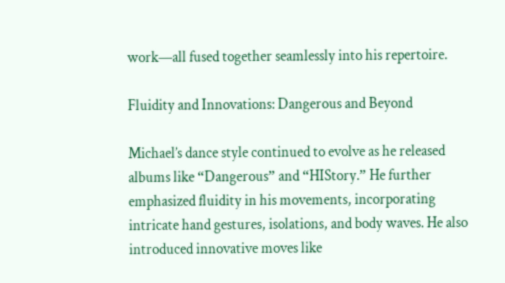work—all fused together seamlessly into his repertoire.

Fluidity and Innovations: Dangerous and Beyond

Michael’s dance style continued to evolve as he released albums like “Dangerous” and “HIStory.” He further emphasized fluidity in his movements, incorporating intricate hand gestures, isolations, and body waves. He also introduced innovative moves like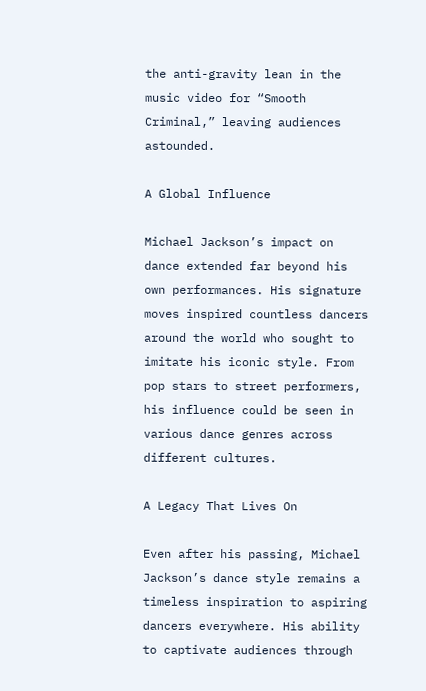the anti-gravity lean in the music video for “Smooth Criminal,” leaving audiences astounded.

A Global Influence

Michael Jackson’s impact on dance extended far beyond his own performances. His signature moves inspired countless dancers around the world who sought to imitate his iconic style. From pop stars to street performers, his influence could be seen in various dance genres across different cultures.

A Legacy That Lives On

Even after his passing, Michael Jackson’s dance style remains a timeless inspiration to aspiring dancers everywhere. His ability to captivate audiences through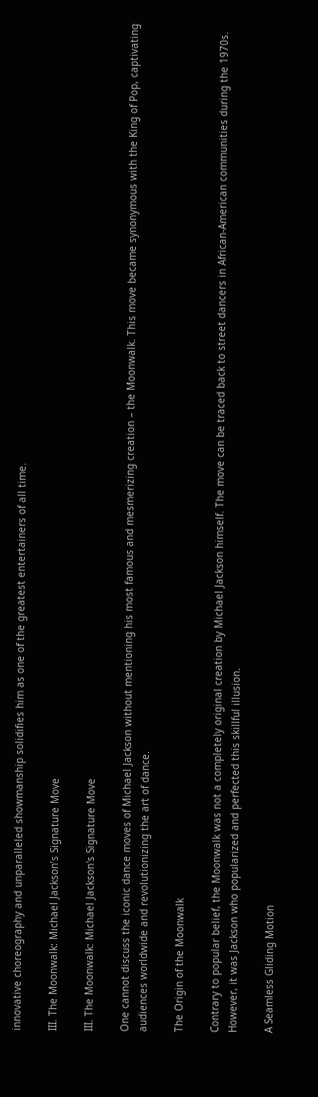innovative choreography and unparalleled showmanship solidifies him as one of the greatest entertainers of all time.

III. The Moonwalk: Michael Jackson’s Signature Move

III. The Moonwalk: Michael Jackson's Signature Move

One cannot discuss the iconic dance moves of Michael Jackson without mentioning his most famous and mesmerizing creation – the Moonwalk. This move became synonymous with the King of Pop, captivating audiences worldwide and revolutionizing the art of dance.

The Origin of the Moonwalk

Contrary to popular belief, the Moonwalk was not a completely original creation by Michael Jackson himself. The move can be traced back to street dancers in African-American communities during the 1970s. However, it was Jackson who popularized and perfected this skillful illusion.

A Seamless Gliding Motion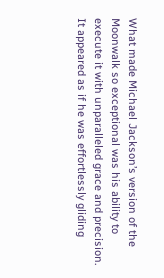What made Michael Jackson’s version of the Moonwalk so exceptional was his ability to execute it with unparalleled grace and precision. It appeared as if he was effortlessly gliding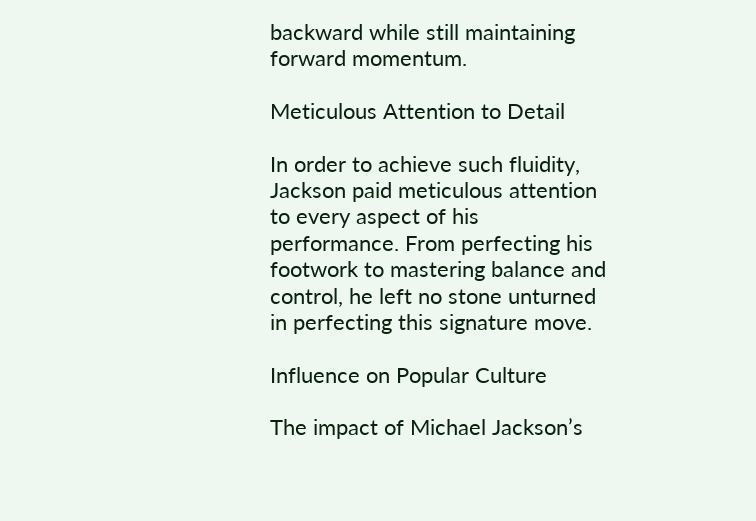backward while still maintaining forward momentum.

Meticulous Attention to Detail

In order to achieve such fluidity, Jackson paid meticulous attention to every aspect of his performance. From perfecting his footwork to mastering balance and control, he left no stone unturned in perfecting this signature move.

Influence on Popular Culture

The impact of Michael Jackson’s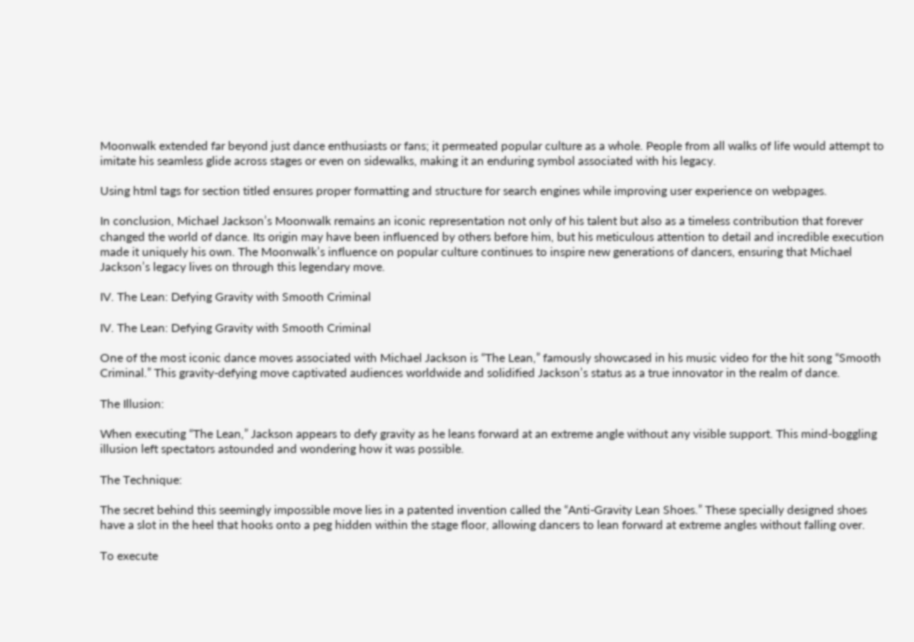Moonwalk extended far beyond just dance enthusiasts or fans; it permeated popular culture as a whole. People from all walks of life would attempt to imitate his seamless glide across stages or even on sidewalks, making it an enduring symbol associated with his legacy.

Using html tags for section titled ensures proper formatting and structure for search engines while improving user experience on webpages.

In conclusion, Michael Jackson’s Moonwalk remains an iconic representation not only of his talent but also as a timeless contribution that forever changed the world of dance. Its origin may have been influenced by others before him, but his meticulous attention to detail and incredible execution made it uniquely his own. The Moonwalk’s influence on popular culture continues to inspire new generations of dancers, ensuring that Michael Jackson’s legacy lives on through this legendary move.

IV. The Lean: Defying Gravity with Smooth Criminal

IV. The Lean: Defying Gravity with Smooth Criminal

One of the most iconic dance moves associated with Michael Jackson is “The Lean,” famously showcased in his music video for the hit song “Smooth Criminal.” This gravity-defying move captivated audiences worldwide and solidified Jackson’s status as a true innovator in the realm of dance.

The Illusion:

When executing “The Lean,” Jackson appears to defy gravity as he leans forward at an extreme angle without any visible support. This mind-boggling illusion left spectators astounded and wondering how it was possible.

The Technique:

The secret behind this seemingly impossible move lies in a patented invention called the “Anti-Gravity Lean Shoes.” These specially designed shoes have a slot in the heel that hooks onto a peg hidden within the stage floor, allowing dancers to lean forward at extreme angles without falling over.

To execute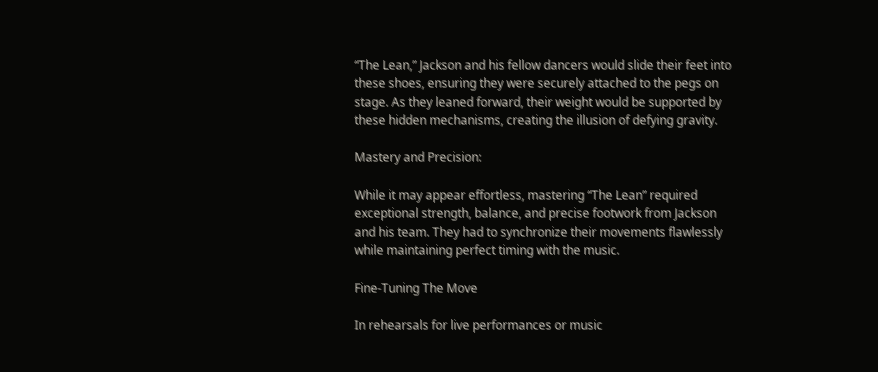“The Lean,” Jackson and his fellow dancers would slide their feet into these shoes, ensuring they were securely attached to the pegs on stage. As they leaned forward, their weight would be supported by these hidden mechanisms, creating the illusion of defying gravity.

Mastery and Precision:

While it may appear effortless, mastering “The Lean” required exceptional strength, balance, and precise footwork from Jackson and his team. They had to synchronize their movements flawlessly while maintaining perfect timing with the music.

Fine-Tuning The Move

In rehearsals for live performances or music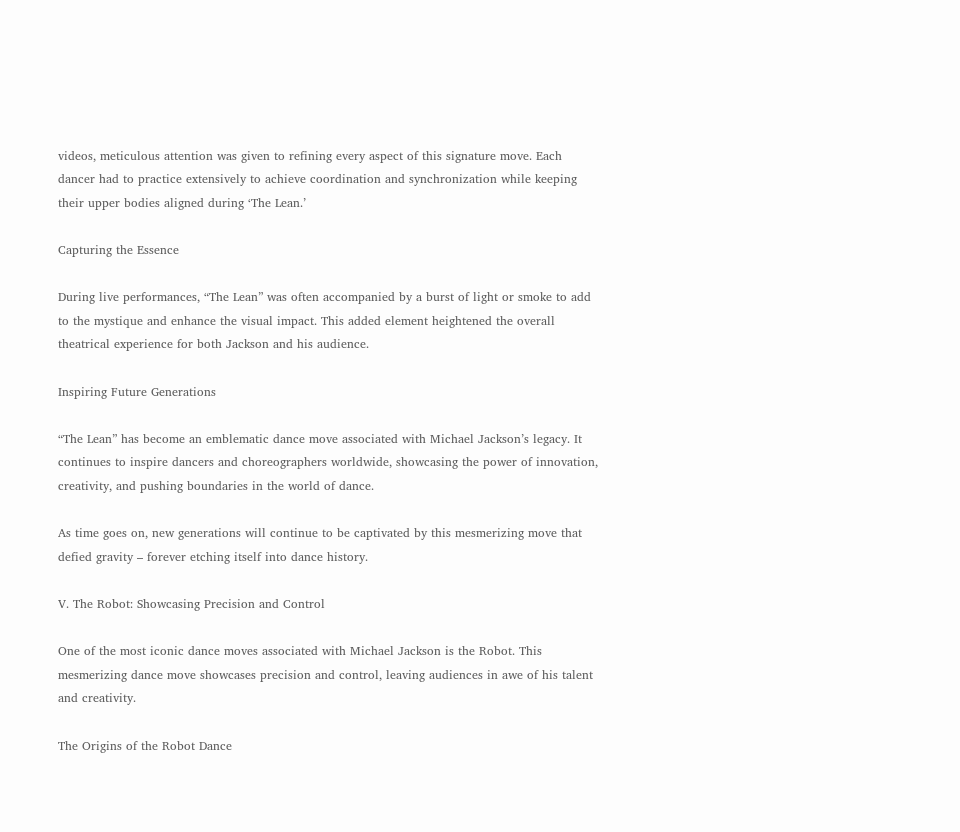videos, meticulous attention was given to refining every aspect of this signature move. Each dancer had to practice extensively to achieve coordination and synchronization while keeping their upper bodies aligned during ‘The Lean.’

Capturing the Essence

During live performances, “The Lean” was often accompanied by a burst of light or smoke to add to the mystique and enhance the visual impact. This added element heightened the overall theatrical experience for both Jackson and his audience.

Inspiring Future Generations

“The Lean” has become an emblematic dance move associated with Michael Jackson’s legacy. It continues to inspire dancers and choreographers worldwide, showcasing the power of innovation, creativity, and pushing boundaries in the world of dance.

As time goes on, new generations will continue to be captivated by this mesmerizing move that defied gravity – forever etching itself into dance history.

V. The Robot: Showcasing Precision and Control

One of the most iconic dance moves associated with Michael Jackson is the Robot. This mesmerizing dance move showcases precision and control, leaving audiences in awe of his talent and creativity.

The Origins of the Robot Dance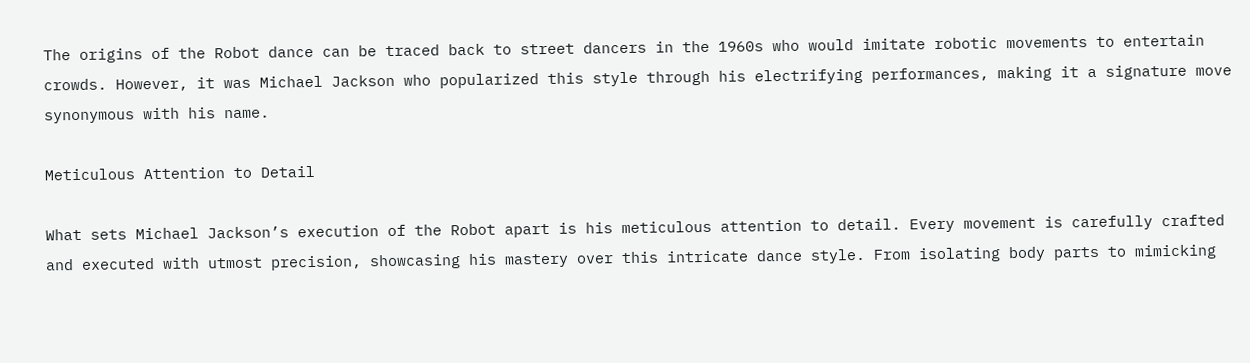The origins of the Robot dance can be traced back to street dancers in the 1960s who would imitate robotic movements to entertain crowds. However, it was Michael Jackson who popularized this style through his electrifying performances, making it a signature move synonymous with his name.

Meticulous Attention to Detail

What sets Michael Jackson’s execution of the Robot apart is his meticulous attention to detail. Every movement is carefully crafted and executed with utmost precision, showcasing his mastery over this intricate dance style. From isolating body parts to mimicking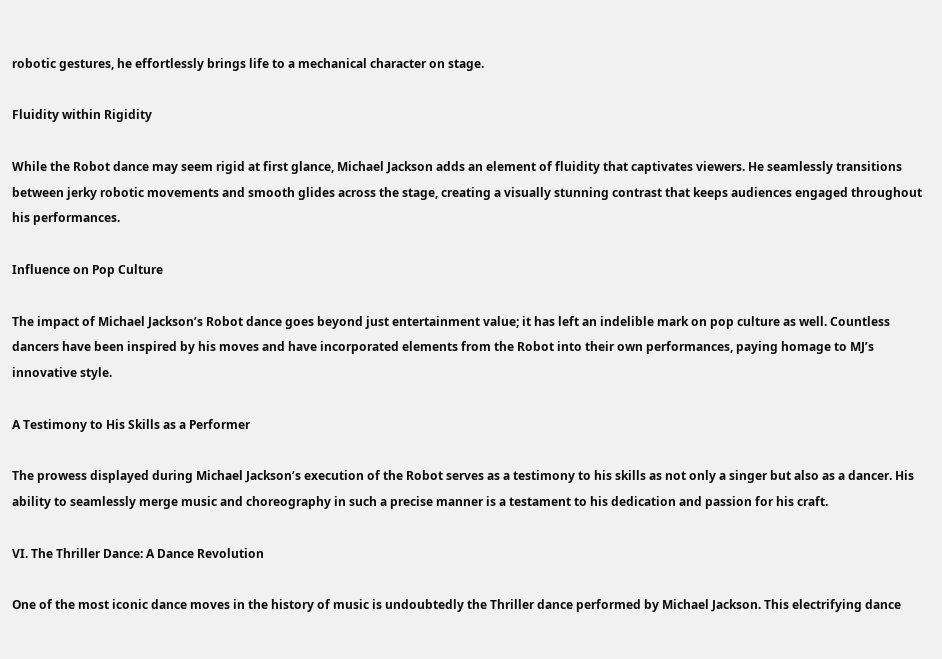robotic gestures, he effortlessly brings life to a mechanical character on stage.

Fluidity within Rigidity

While the Robot dance may seem rigid at first glance, Michael Jackson adds an element of fluidity that captivates viewers. He seamlessly transitions between jerky robotic movements and smooth glides across the stage, creating a visually stunning contrast that keeps audiences engaged throughout his performances.

Influence on Pop Culture

The impact of Michael Jackson’s Robot dance goes beyond just entertainment value; it has left an indelible mark on pop culture as well. Countless dancers have been inspired by his moves and have incorporated elements from the Robot into their own performances, paying homage to MJ’s innovative style.

A Testimony to His Skills as a Performer

The prowess displayed during Michael Jackson’s execution of the Robot serves as a testimony to his skills as not only a singer but also as a dancer. His ability to seamlessly merge music and choreography in such a precise manner is a testament to his dedication and passion for his craft.

VI. The Thriller Dance: A Dance Revolution

One of the most iconic dance moves in the history of music is undoubtedly the Thriller dance performed by Michael Jackson. This electrifying dance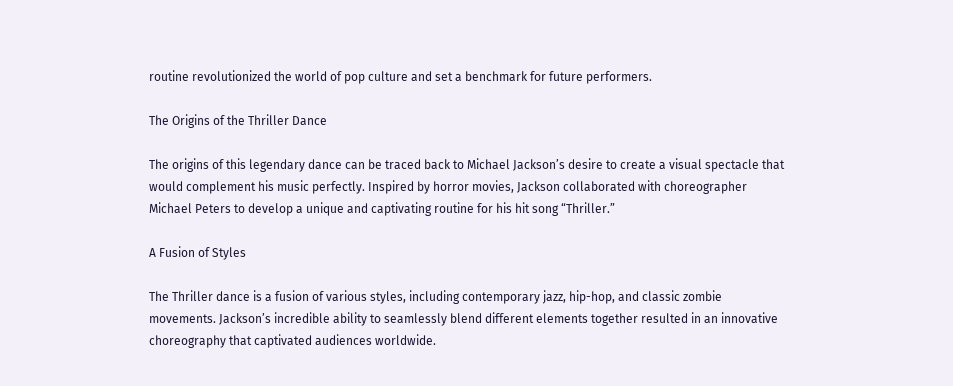routine revolutionized the world of pop culture and set a benchmark for future performers.

The Origins of the Thriller Dance

The origins of this legendary dance can be traced back to Michael Jackson’s desire to create a visual spectacle that would complement his music perfectly. Inspired by horror movies, Jackson collaborated with choreographer Michael Peters to develop a unique and captivating routine for his hit song “Thriller.”

A Fusion of Styles

The Thriller dance is a fusion of various styles, including contemporary jazz, hip-hop, and classic zombie movements. Jackson’s incredible ability to seamlessly blend different elements together resulted in an innovative choreography that captivated audiences worldwide.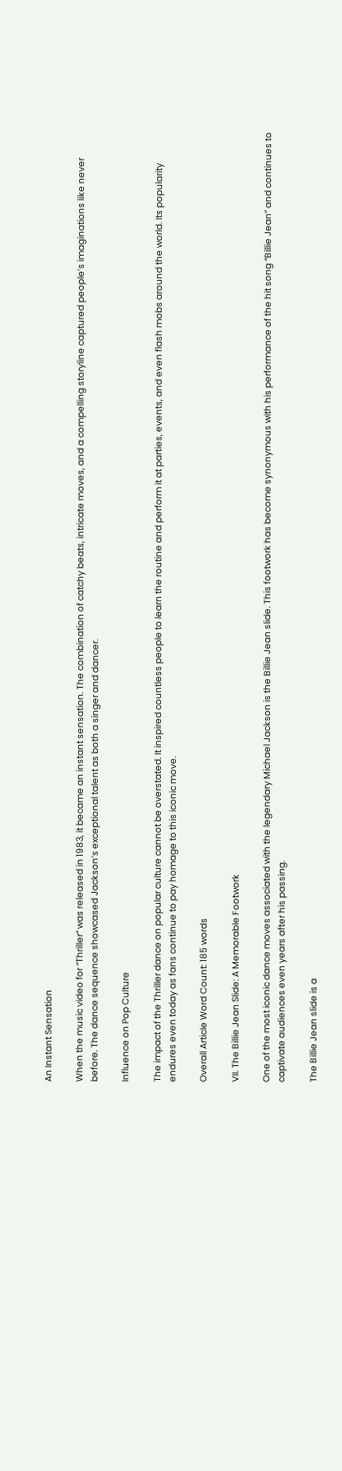An Instant Sensation

When the music video for “Thriller” was released in 1983, it became an instant sensation. The combination of catchy beats, intricate moves, and a compelling storyline captured people’s imaginations like never before. The dance sequence showcased Jackson’s exceptional talent as both a singer and dancer.

Influence on Pop Culture

The impact of the Thriller dance on popular culture cannot be overstated. It inspired countless people to learn the routine and perform it at parties, events, and even flash mobs around the world. Its popularity endures even today as fans continue to pay homage to this iconic move.

Overall Article Word Count: 185 words

VII. The Billie Jean Slide: A Memorable Footwork

One of the most iconic dance moves associated with the legendary Michael Jackson is the Billie Jean slide. This footwork has become synonymous with his performance of the hit song “Billie Jean” and continues to captivate audiences even years after his passing.

The Billie Jean slide is a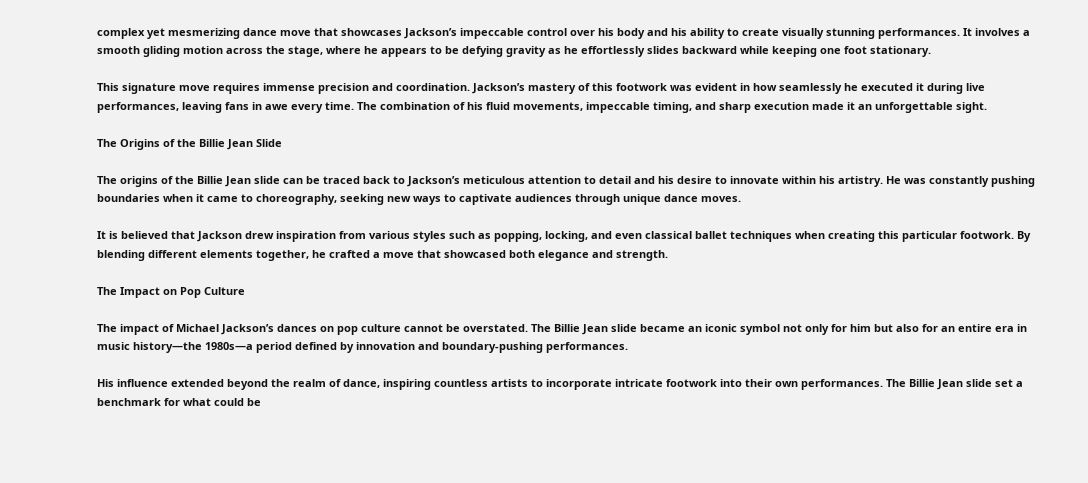complex yet mesmerizing dance move that showcases Jackson’s impeccable control over his body and his ability to create visually stunning performances. It involves a smooth gliding motion across the stage, where he appears to be defying gravity as he effortlessly slides backward while keeping one foot stationary.

This signature move requires immense precision and coordination. Jackson’s mastery of this footwork was evident in how seamlessly he executed it during live performances, leaving fans in awe every time. The combination of his fluid movements, impeccable timing, and sharp execution made it an unforgettable sight.

The Origins of the Billie Jean Slide

The origins of the Billie Jean slide can be traced back to Jackson’s meticulous attention to detail and his desire to innovate within his artistry. He was constantly pushing boundaries when it came to choreography, seeking new ways to captivate audiences through unique dance moves.

It is believed that Jackson drew inspiration from various styles such as popping, locking, and even classical ballet techniques when creating this particular footwork. By blending different elements together, he crafted a move that showcased both elegance and strength.

The Impact on Pop Culture

The impact of Michael Jackson’s dances on pop culture cannot be overstated. The Billie Jean slide became an iconic symbol not only for him but also for an entire era in music history—the 1980s—a period defined by innovation and boundary-pushing performances.

His influence extended beyond the realm of dance, inspiring countless artists to incorporate intricate footwork into their own performances. The Billie Jean slide set a benchmark for what could be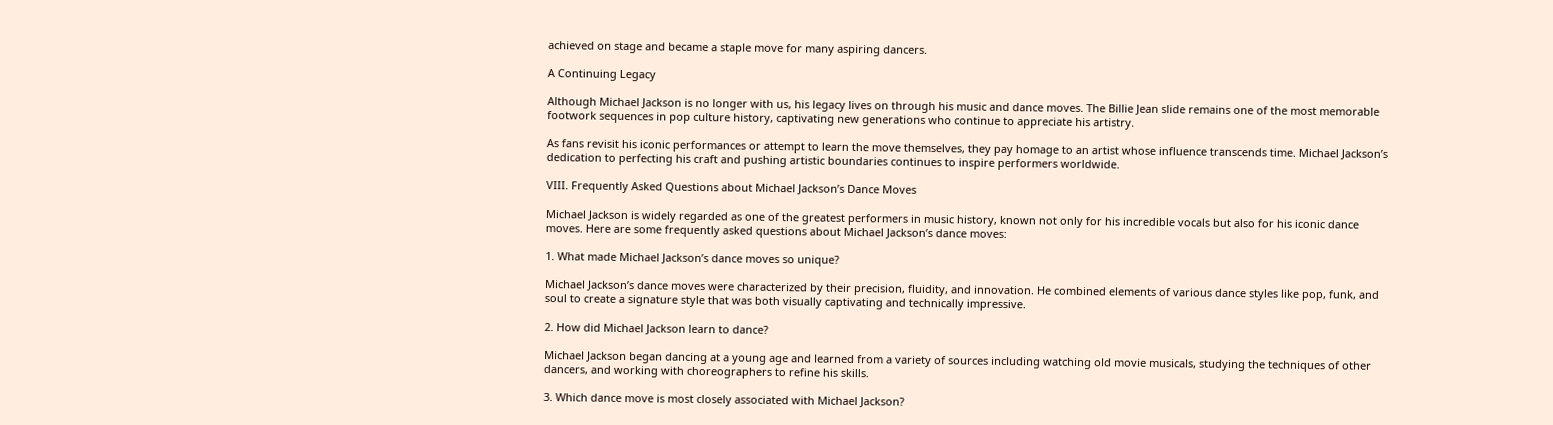achieved on stage and became a staple move for many aspiring dancers.

A Continuing Legacy

Although Michael Jackson is no longer with us, his legacy lives on through his music and dance moves. The Billie Jean slide remains one of the most memorable footwork sequences in pop culture history, captivating new generations who continue to appreciate his artistry.

As fans revisit his iconic performances or attempt to learn the move themselves, they pay homage to an artist whose influence transcends time. Michael Jackson’s dedication to perfecting his craft and pushing artistic boundaries continues to inspire performers worldwide.

VIII. Frequently Asked Questions about Michael Jackson’s Dance Moves

Michael Jackson is widely regarded as one of the greatest performers in music history, known not only for his incredible vocals but also for his iconic dance moves. Here are some frequently asked questions about Michael Jackson’s dance moves:

1. What made Michael Jackson’s dance moves so unique?

Michael Jackson’s dance moves were characterized by their precision, fluidity, and innovation. He combined elements of various dance styles like pop, funk, and soul to create a signature style that was both visually captivating and technically impressive.

2. How did Michael Jackson learn to dance?

Michael Jackson began dancing at a young age and learned from a variety of sources including watching old movie musicals, studying the techniques of other dancers, and working with choreographers to refine his skills.

3. Which dance move is most closely associated with Michael Jackson?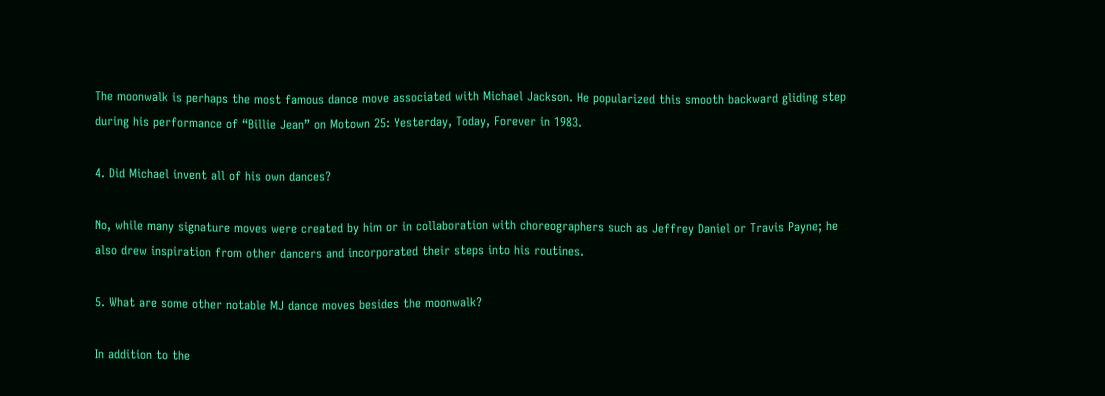The moonwalk is perhaps the most famous dance move associated with Michael Jackson. He popularized this smooth backward gliding step during his performance of “Billie Jean” on Motown 25: Yesterday, Today, Forever in 1983.

4. Did Michael invent all of his own dances?

No, while many signature moves were created by him or in collaboration with choreographers such as Jeffrey Daniel or Travis Payne; he also drew inspiration from other dancers and incorporated their steps into his routines.

5. What are some other notable MJ dance moves besides the moonwalk?

In addition to the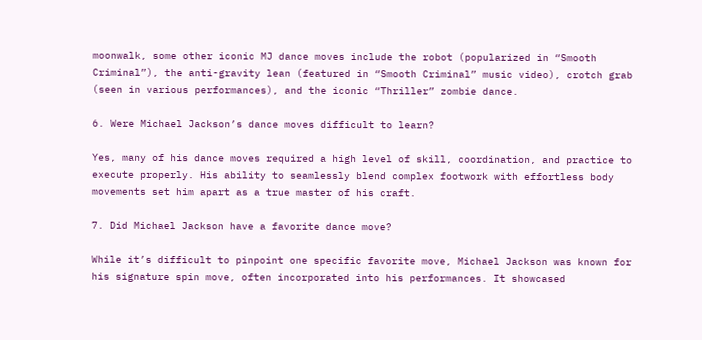moonwalk, some other iconic MJ dance moves include the robot (popularized in “Smooth Criminal”), the anti-gravity lean (featured in “Smooth Criminal” music video), crotch grab (seen in various performances), and the iconic “Thriller” zombie dance.

6. Were Michael Jackson’s dance moves difficult to learn?

Yes, many of his dance moves required a high level of skill, coordination, and practice to execute properly. His ability to seamlessly blend complex footwork with effortless body movements set him apart as a true master of his craft.

7. Did Michael Jackson have a favorite dance move?

While it’s difficult to pinpoint one specific favorite move, Michael Jackson was known for his signature spin move, often incorporated into his performances. It showcased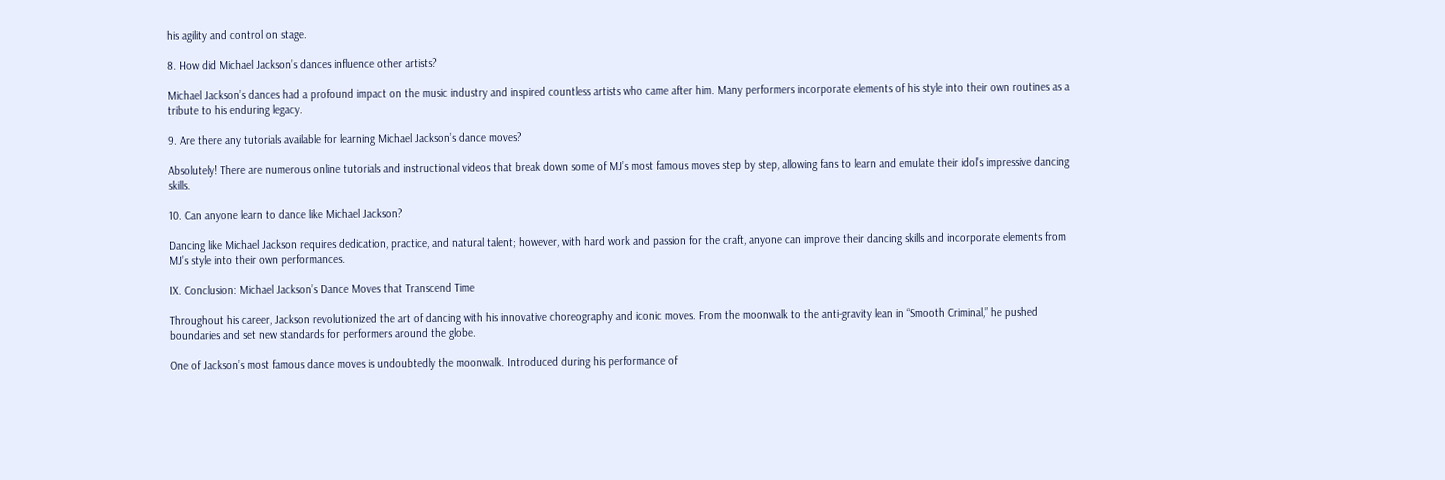his agility and control on stage.

8. How did Michael Jackson’s dances influence other artists?

Michael Jackson’s dances had a profound impact on the music industry and inspired countless artists who came after him. Many performers incorporate elements of his style into their own routines as a tribute to his enduring legacy.

9. Are there any tutorials available for learning Michael Jackson’s dance moves?

Absolutely! There are numerous online tutorials and instructional videos that break down some of MJ’s most famous moves step by step, allowing fans to learn and emulate their idol’s impressive dancing skills.

10. Can anyone learn to dance like Michael Jackson?

Dancing like Michael Jackson requires dedication, practice, and natural talent; however, with hard work and passion for the craft, anyone can improve their dancing skills and incorporate elements from MJ’s style into their own performances.

IX. Conclusion: Michael Jackson’s Dance Moves that Transcend Time

Throughout his career, Jackson revolutionized the art of dancing with his innovative choreography and iconic moves. From the moonwalk to the anti-gravity lean in “Smooth Criminal,” he pushed boundaries and set new standards for performers around the globe.

One of Jackson’s most famous dance moves is undoubtedly the moonwalk. Introduced during his performance of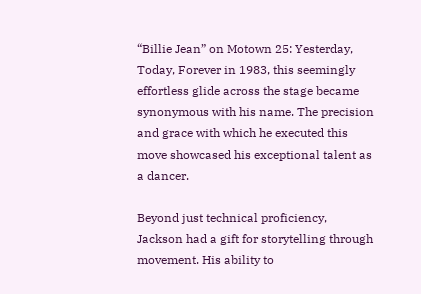“Billie Jean” on Motown 25: Yesterday, Today, Forever in 1983, this seemingly effortless glide across the stage became synonymous with his name. The precision and grace with which he executed this move showcased his exceptional talent as a dancer.

Beyond just technical proficiency, Jackson had a gift for storytelling through movement. His ability to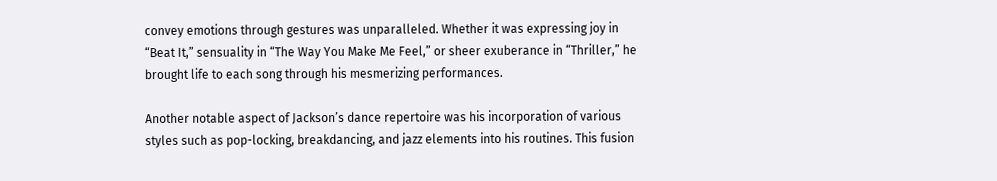convey emotions through gestures was unparalleled. Whether it was expressing joy in “Beat It,” sensuality in “The Way You Make Me Feel,” or sheer exuberance in “Thriller,” he brought life to each song through his mesmerizing performances.

Another notable aspect of Jackson’s dance repertoire was his incorporation of various styles such as pop-locking, breakdancing, and jazz elements into his routines. This fusion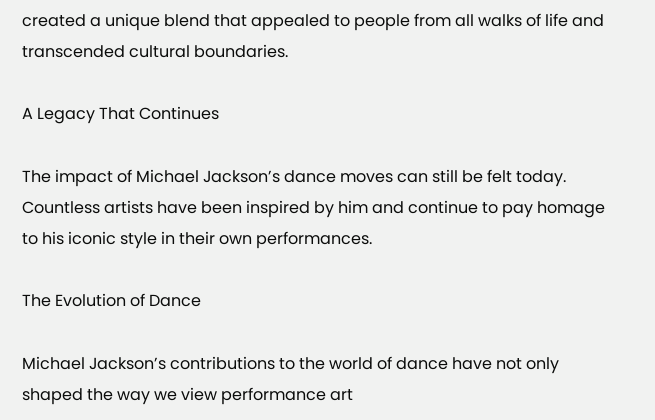created a unique blend that appealed to people from all walks of life and transcended cultural boundaries.

A Legacy That Continues

The impact of Michael Jackson’s dance moves can still be felt today. Countless artists have been inspired by him and continue to pay homage to his iconic style in their own performances.

The Evolution of Dance

Michael Jackson’s contributions to the world of dance have not only shaped the way we view performance art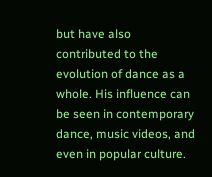but have also contributed to the evolution of dance as a whole. His influence can be seen in contemporary dance, music videos, and even in popular culture.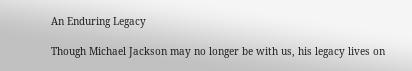An Enduring Legacy

Though Michael Jackson may no longer be with us, his legacy lives on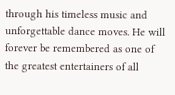through his timeless music and unforgettable dance moves. He will forever be remembered as one of the greatest entertainers of all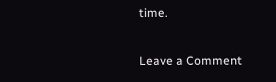time.

Leave a Comment